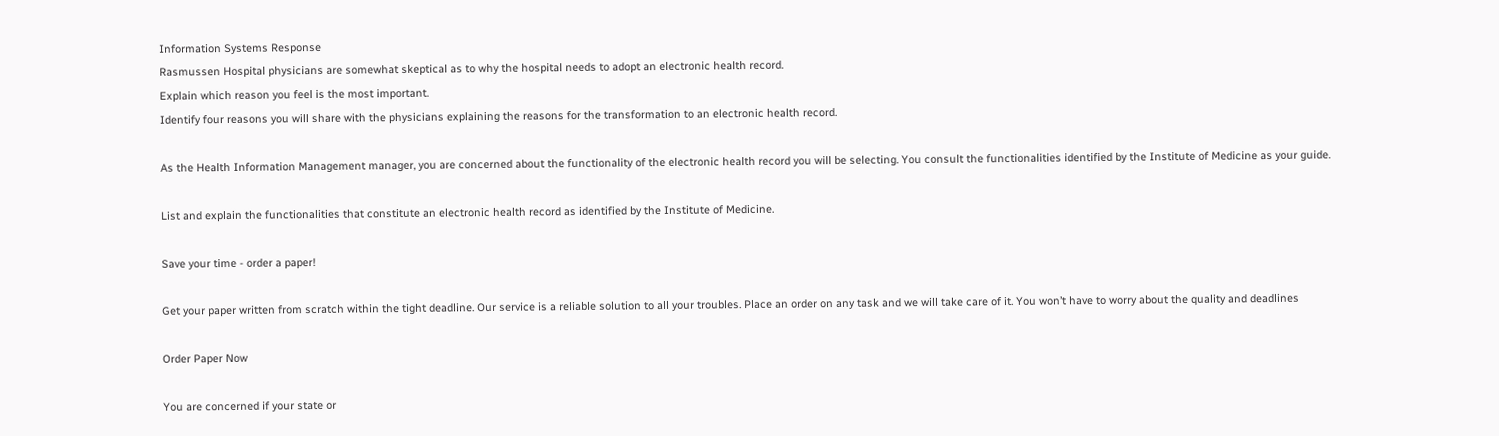Information Systems Response
Rasmussen Hospital physicians are somewhat skeptical as to why the hospital needs to adopt an electronic health record.
Explain which reason you feel is the most important.
Identify four reasons you will share with the physicians explaining the reasons for the transformation to an electronic health record.

As the Health Information Management manager, you are concerned about the functionality of the electronic health record you will be selecting. You consult the functionalities identified by the Institute of Medicine as your guide.

List and explain the functionalities that constitute an electronic health record as identified by the Institute of Medicine.

Save your time - order a paper!

Get your paper written from scratch within the tight deadline. Our service is a reliable solution to all your troubles. Place an order on any task and we will take care of it. You won’t have to worry about the quality and deadlines

Order Paper Now

You are concerned if your state or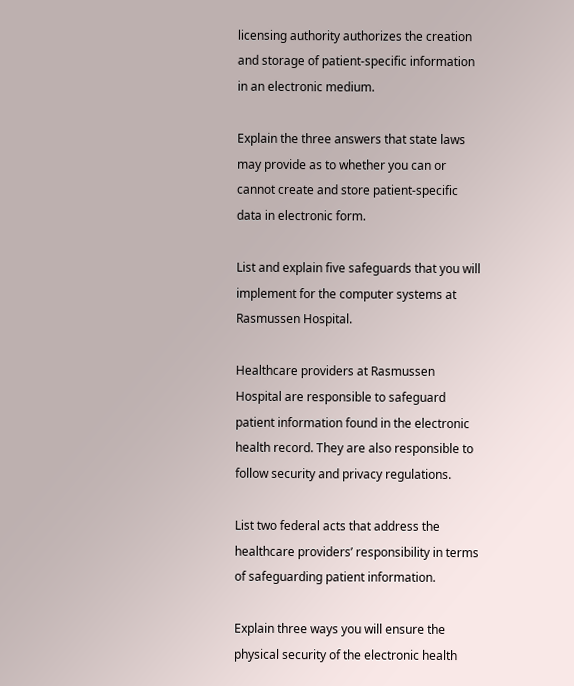licensing authority authorizes the creation and storage of patient-specific information in an electronic medium.

Explain the three answers that state laws may provide as to whether you can or cannot create and store patient-specific data in electronic form.

List and explain five safeguards that you will implement for the computer systems at Rasmussen Hospital.

Healthcare providers at Rasmussen Hospital are responsible to safeguard patient information found in the electronic health record. They are also responsible to follow security and privacy regulations.

List two federal acts that address the healthcare providers’ responsibility in terms of safeguarding patient information.

Explain three ways you will ensure the physical security of the electronic health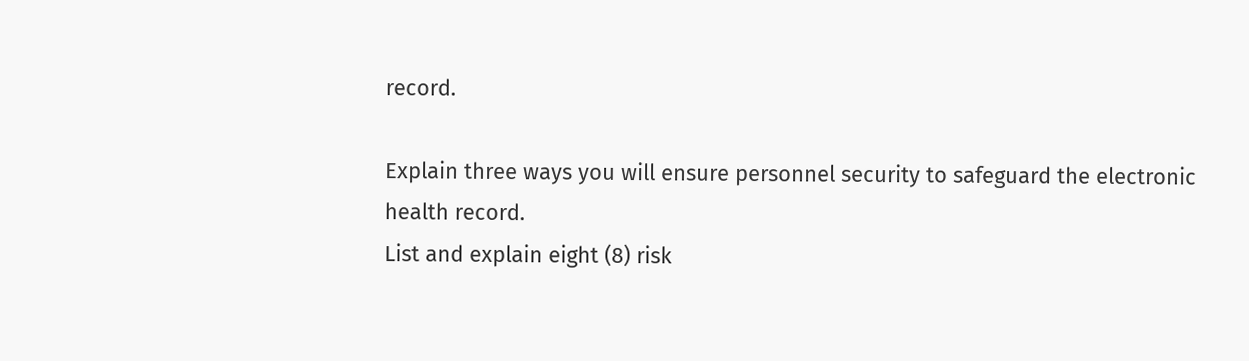record.

Explain three ways you will ensure personnel security to safeguard the electronic health record.
List and explain eight (8) risk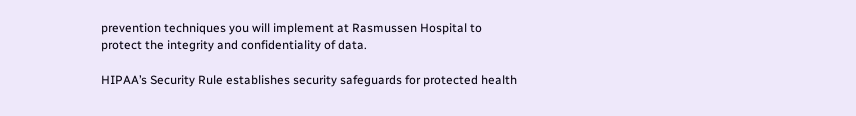prevention techniques you will implement at Rasmussen Hospital to protect the integrity and confidentiality of data.

HIPAA’s Security Rule establishes security safeguards for protected health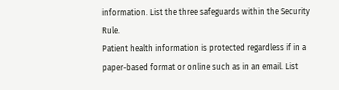information. List the three safeguards within the Security Rule.
Patient health information is protected regardless if in a paper-based format or online such as in an email. List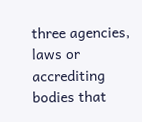three agencies, laws or accrediting bodies that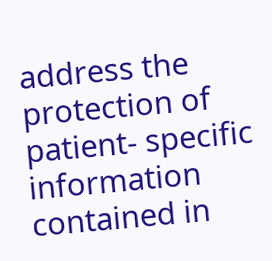address the protection of patient- specific information contained in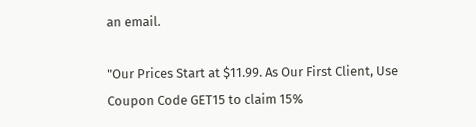an email.

"Our Prices Start at $11.99. As Our First Client, Use Coupon Code GET15 to claim 15%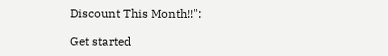Discount This Month!!":

Get started